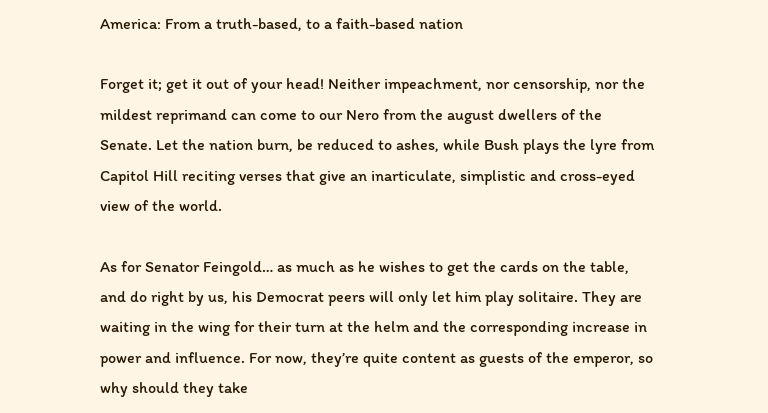America: From a truth-based, to a faith-based nation

Forget it; get it out of your head! Neither impeachment, nor censorship, nor the mildest reprimand can come to our Nero from the august dwellers of the Senate. Let the nation burn, be reduced to ashes, while Bush plays the lyre from Capitol Hill reciting verses that give an inarticulate, simplistic and cross-eyed view of the world.

As for Senator Feingold… as much as he wishes to get the cards on the table, and do right by us, his Democrat peers will only let him play solitaire. They are waiting in the wing for their turn at the helm and the corresponding increase in power and influence. For now, they’re quite content as guests of the emperor, so why should they take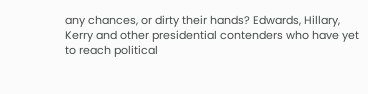any chances, or dirty their hands? Edwards, Hillary, Kerry and other presidential contenders who have yet to reach political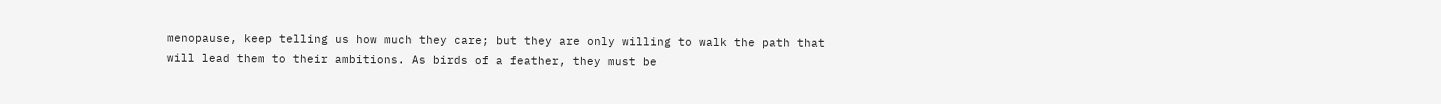menopause, keep telling us how much they care; but they are only willing to walk the path that will lead them to their ambitions. As birds of a feather, they must be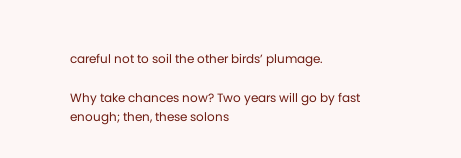careful not to soil the other birds’ plumage.

Why take chances now? Two years will go by fast enough; then, these solons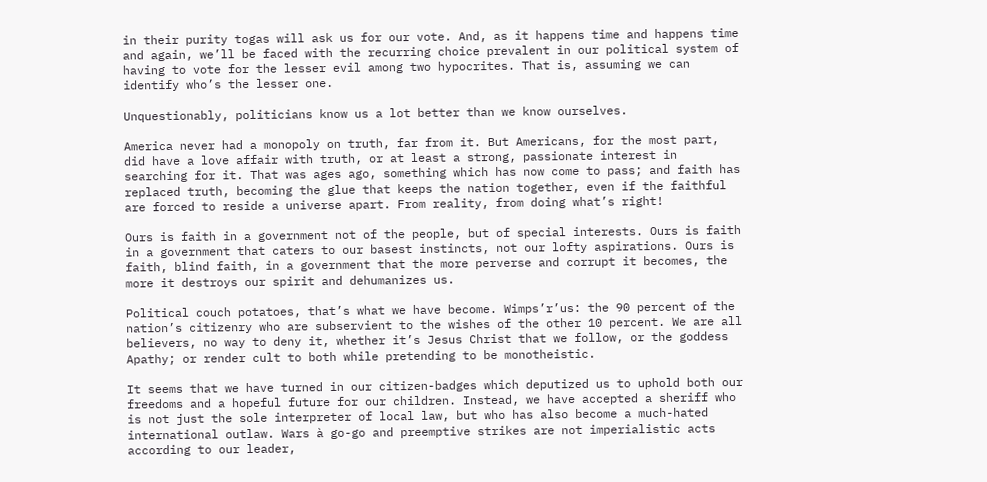in their purity togas will ask us for our vote. And, as it happens time and happens time and again, we’ll be faced with the recurring choice prevalent in our political system of having to vote for the lesser evil among two hypocrites. That is, assuming we can identify who’s the lesser one.

Unquestionably, politicians know us a lot better than we know ourselves.

America never had a monopoly on truth, far from it. But Americans, for the most part, did have a love affair with truth, or at least a strong, passionate interest in searching for it. That was ages ago, something which has now come to pass; and faith has replaced truth, becoming the glue that keeps the nation together, even if the faithful are forced to reside a universe apart. From reality, from doing what’s right!

Ours is faith in a government not of the people, but of special interests. Ours is faith in a government that caters to our basest instincts, not our lofty aspirations. Ours is faith, blind faith, in a government that the more perverse and corrupt it becomes, the more it destroys our spirit and dehumanizes us.

Political couch potatoes, that’s what we have become. Wimps’r’us: the 90 percent of the nation’s citizenry who are subservient to the wishes of the other 10 percent. We are all believers, no way to deny it, whether it’s Jesus Christ that we follow, or the goddess Apathy; or render cult to both while pretending to be monotheistic.

It seems that we have turned in our citizen-badges which deputized us to uphold both our freedoms and a hopeful future for our children. Instead, we have accepted a sheriff who is not just the sole interpreter of local law, but who has also become a much-hated international outlaw. Wars à go-go and preemptive strikes are not imperialistic acts according to our leader,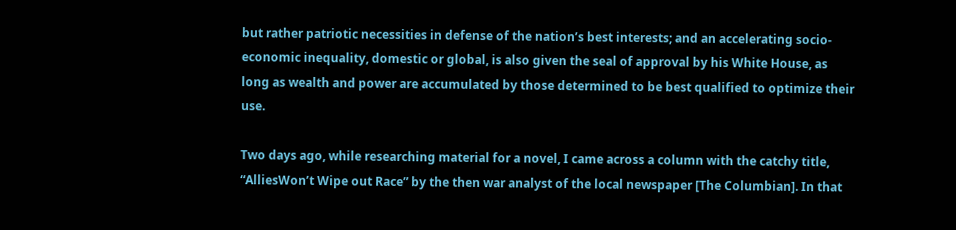but rather patriotic necessities in defense of the nation’s best interests; and an accelerating socio-economic inequality, domestic or global, is also given the seal of approval by his White House, as long as wealth and power are accumulated by those determined to be best qualified to optimize their use.

Two days ago, while researching material for a novel, I came across a column with the catchy title, “AlliesWon’t Wipe out Race” by the then war analyst of the local newspaper [The Columbian]. In that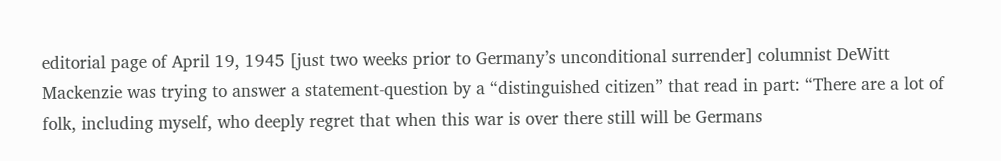editorial page of April 19, 1945 [just two weeks prior to Germany’s unconditional surrender] columnist DeWitt Mackenzie was trying to answer a statement-question by a “distinguished citizen” that read in part: “There are a lot of folk, including myself, who deeply regret that when this war is over there still will be Germans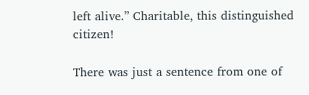left alive.” Charitable, this distinguished citizen!

There was just a sentence from one of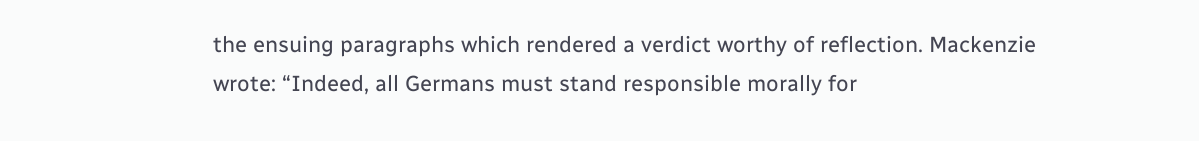the ensuing paragraphs which rendered a verdict worthy of reflection. Mackenzie wrote: “Indeed, all Germans must stand responsible morally for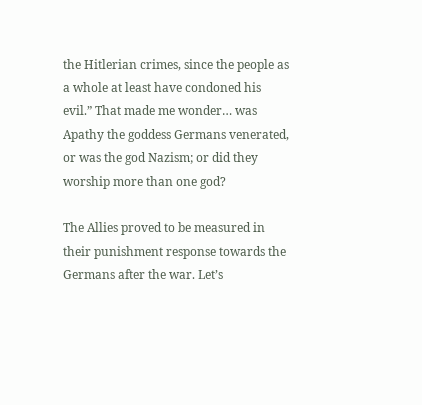the Hitlerian crimes, since the people as a whole at least have condoned his evil.” That made me wonder… was Apathy the goddess Germans venerated, or was the god Nazism; or did they worship more than one god?

The Allies proved to be measured in their punishment response towards the Germans after the war. Let’s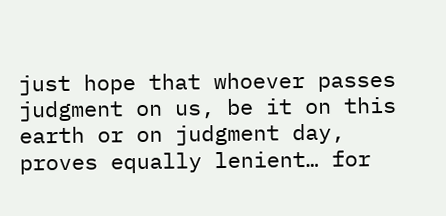just hope that whoever passes judgment on us, be it on this earth or on judgment day, proves equally lenient… for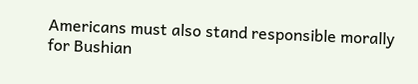Americans must also stand responsible morally for Bushian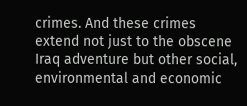crimes. And these crimes extend not just to the obscene Iraq adventure but other social, environmental and economic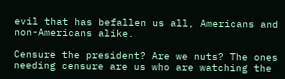evil that has befallen us all, Americans and non-Americans alike.

Censure the president? Are we nuts? The ones needing censure are us who are watching the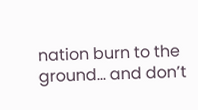nation burn to the ground… and don’t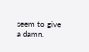seem to give a damn.